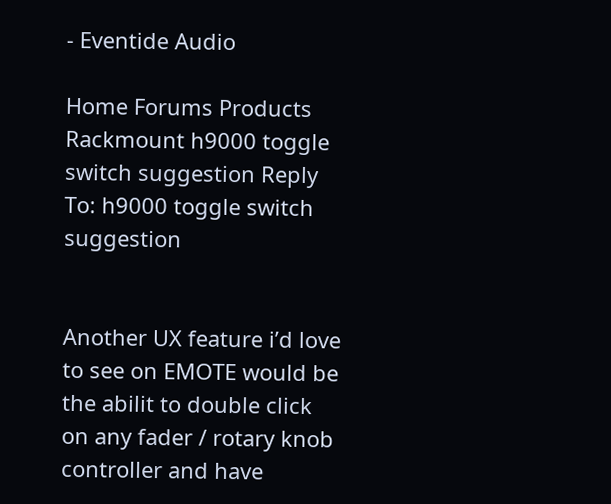- Eventide Audio

Home Forums Products Rackmount h9000 toggle switch suggestion Reply To: h9000 toggle switch suggestion


Another UX feature i’d love to see on EMOTE would be the abilit to double click on any fader / rotary knob controller and have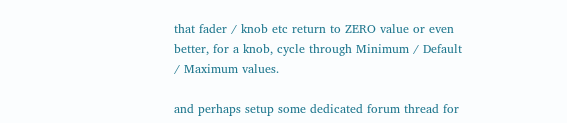that fader / knob etc return to ZERO value or even better, for a knob, cycle through Minimum / Default / Maximum values.

and perhaps setup some dedicated forum thread for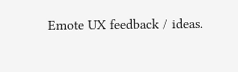Emote UX feedback / ideas.